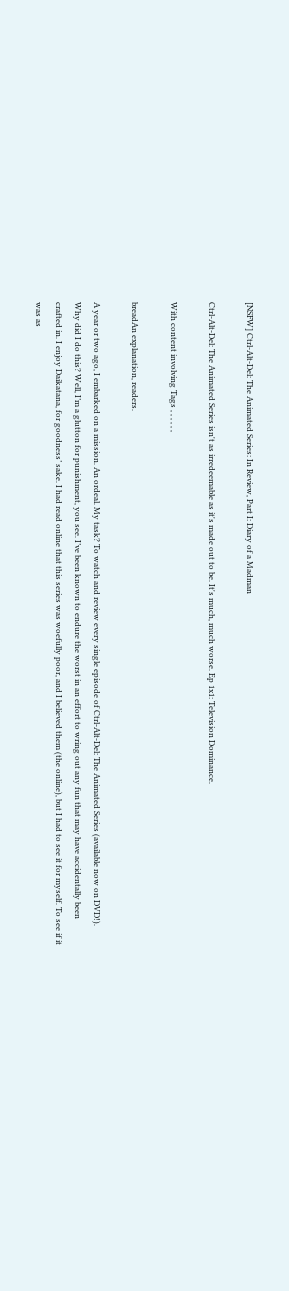[NSFW] Ctrl-Alt-Del: The Animated Series: In Review, Part I: Diary of a Madman

Ctrl-Alt-Del: The Animated Series isn't as irredeemable as it's made out to be. It's much, much worse. Ep 1x1: Television Dominance.

With content involving Tags , , , , , ,

breadAn explanation, readers.

A year or two ago, I embarked on a mission. An ordeal. My task? To watch and review every single episode of Ctrl-Alt-Del: The Animated Series (available now on DVD!). Why did I do this? Well, I’m a glutton for punishment, you see. I’ve been known to endure the worst in an effort to wring out any fun that may have accidentally been crafted in. I enjoy Daikatana, for goodness’ sake. I had read online that this series was woefully poor, and I believed them (the online), but I had to see it for myself. To see if it was as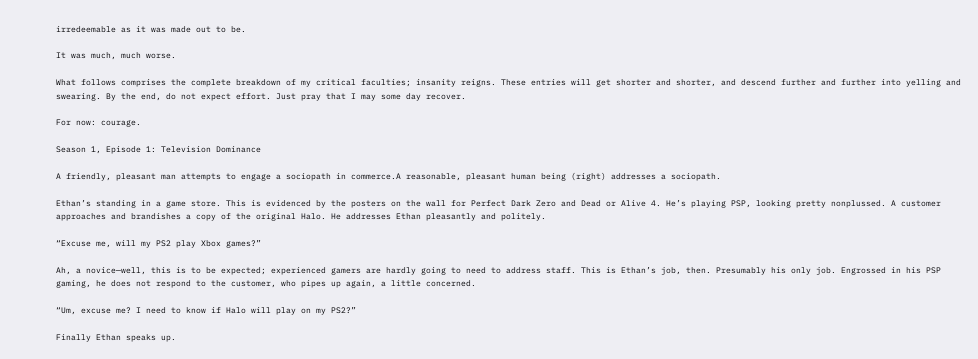irredeemable as it was made out to be.

It was much, much worse.

What follows comprises the complete breakdown of my critical faculties; insanity reigns. These entries will get shorter and shorter, and descend further and further into yelling and swearing. By the end, do not expect effort. Just pray that I may some day recover.

For now: courage.

Season 1, Episode 1: Television Dominance

A friendly, pleasant man attempts to engage a sociopath in commerce.A reasonable, pleasant human being (right) addresses a sociopath.

Ethan’s standing in a game store. This is evidenced by the posters on the wall for Perfect Dark Zero and Dead or Alive 4. He’s playing PSP, looking pretty nonplussed. A customer approaches and brandishes a copy of the original Halo. He addresses Ethan pleasantly and politely.

“Excuse me, will my PS2 play Xbox games?”

Ah, a novice—well, this is to be expected; experienced gamers are hardly going to need to address staff. This is Ethan’s job, then. Presumably his only job. Engrossed in his PSP gaming, he does not respond to the customer, who pipes up again, a little concerned.

“Um, excuse me? I need to know if Halo will play on my PS2?”

Finally Ethan speaks up.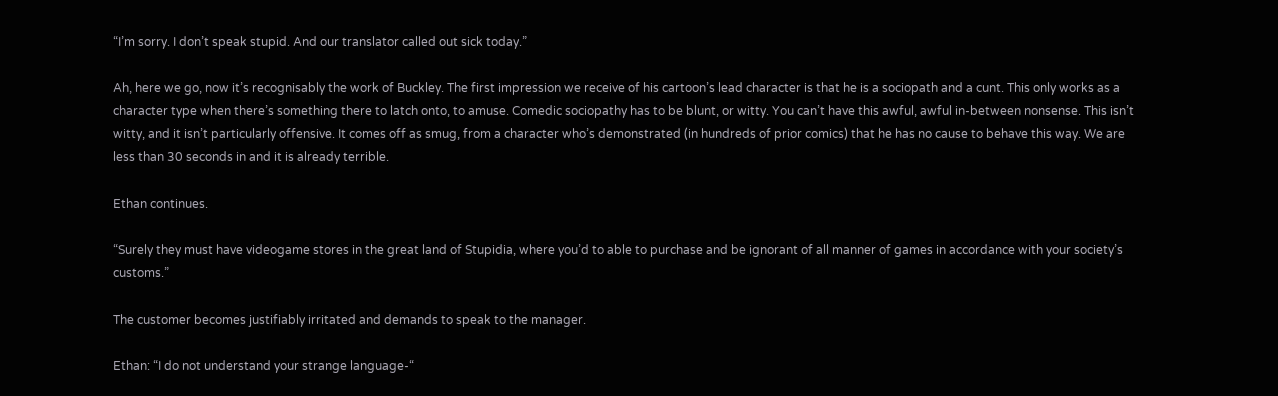“I’m sorry. I don’t speak stupid. And our translator called out sick today.”

Ah, here we go, now it’s recognisably the work of Buckley. The first impression we receive of his cartoon’s lead character is that he is a sociopath and a cunt. This only works as a character type when there’s something there to latch onto, to amuse. Comedic sociopathy has to be blunt, or witty. You can’t have this awful, awful in-between nonsense. This isn’t witty, and it isn’t particularly offensive. It comes off as smug, from a character who’s demonstrated (in hundreds of prior comics) that he has no cause to behave this way. We are less than 30 seconds in and it is already terrible.

Ethan continues.

“Surely they must have videogame stores in the great land of Stupidia, where you’d to able to purchase and be ignorant of all manner of games in accordance with your society’s customs.”

The customer becomes justifiably irritated and demands to speak to the manager.

Ethan: “I do not understand your strange language-“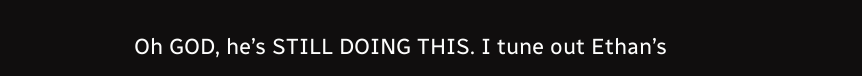Oh GOD, he’s STILL DOING THIS. I tune out Ethan’s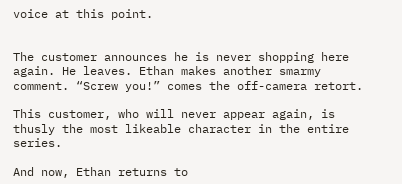voice at this point.


The customer announces he is never shopping here again. He leaves. Ethan makes another smarmy comment. “Screw you!” comes the off-camera retort.

This customer, who will never appear again, is thusly the most likeable character in the entire series.

And now, Ethan returns to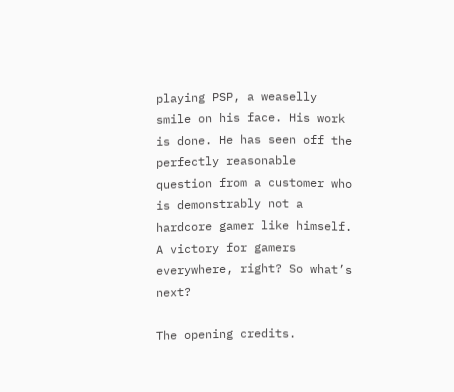playing PSP, a weaselly smile on his face. His work is done. He has seen off the perfectly reasonable question from a customer who is demonstrably not a hardcore gamer like himself. A victory for gamers everywhere, right? So what’s next?

The opening credits.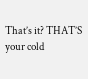That’s it? THAT’S your cold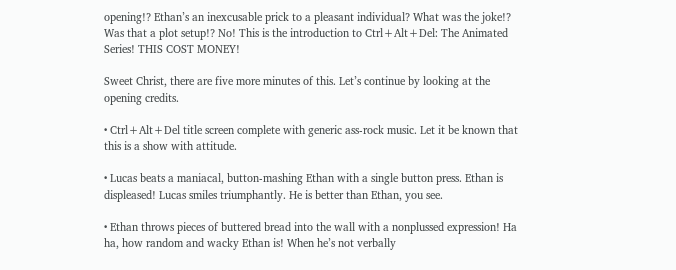opening!? Ethan’s an inexcusable prick to a pleasant individual? What was the joke!? Was that a plot setup!? No! This is the introduction to Ctrl+Alt+Del: The Animated Series! THIS COST MONEY!

Sweet Christ, there are five more minutes of this. Let’s continue by looking at the opening credits.

• Ctrl+Alt+Del title screen complete with generic ass-rock music. Let it be known that this is a show with attitude.

• Lucas beats a maniacal, button-mashing Ethan with a single button press. Ethan is displeased! Lucas smiles triumphantly. He is better than Ethan, you see.

• Ethan throws pieces of buttered bread into the wall with a nonplussed expression! Ha ha, how random and wacky Ethan is! When he’s not verbally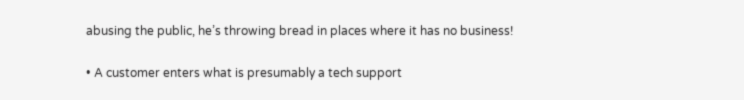abusing the public, he’s throwing bread in places where it has no business!

• A customer enters what is presumably a tech support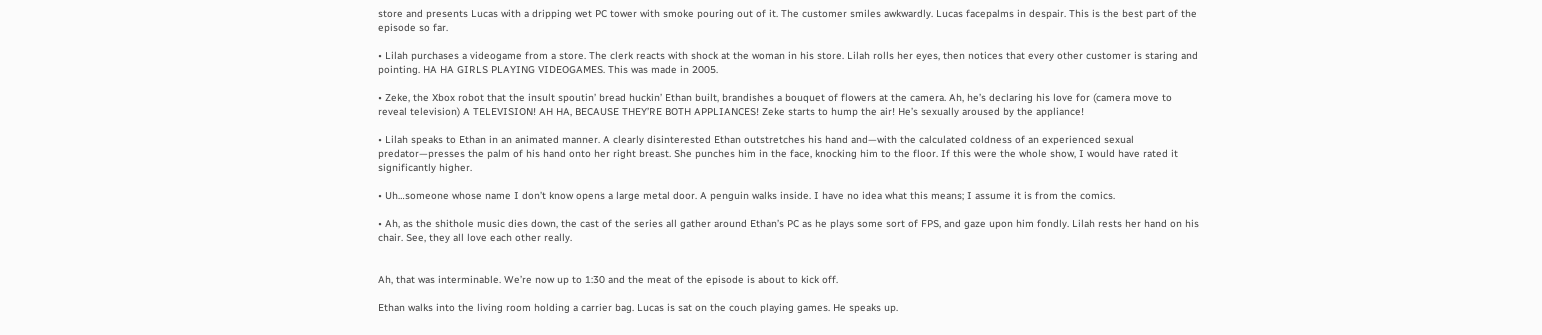store and presents Lucas with a dripping wet PC tower with smoke pouring out of it. The customer smiles awkwardly. Lucas facepalms in despair. This is the best part of the episode so far.

• Lilah purchases a videogame from a store. The clerk reacts with shock at the woman in his store. Lilah rolls her eyes, then notices that every other customer is staring and pointing. HA HA GIRLS PLAYING VIDEOGAMES. This was made in 2005.

• Zeke, the Xbox robot that the insult spoutin’ bread huckin’ Ethan built, brandishes a bouquet of flowers at the camera. Ah, he’s declaring his love for (camera move to reveal television) A TELEVISION! AH HA, BECAUSE THEY’RE BOTH APPLIANCES! Zeke starts to hump the air! He’s sexually aroused by the appliance!

• Lilah speaks to Ethan in an animated manner. A clearly disinterested Ethan outstretches his hand and—with the calculated coldness of an experienced sexual predator—presses the palm of his hand onto her right breast. She punches him in the face, knocking him to the floor. If this were the whole show, I would have rated it significantly higher.

• Uh…someone whose name I don’t know opens a large metal door. A penguin walks inside. I have no idea what this means; I assume it is from the comics.

• Ah, as the shithole music dies down, the cast of the series all gather around Ethan’s PC as he plays some sort of FPS, and gaze upon him fondly. Lilah rests her hand on his chair. See, they all love each other really.


Ah, that was interminable. We’re now up to 1:30 and the meat of the episode is about to kick off.

Ethan walks into the living room holding a carrier bag. Lucas is sat on the couch playing games. He speaks up.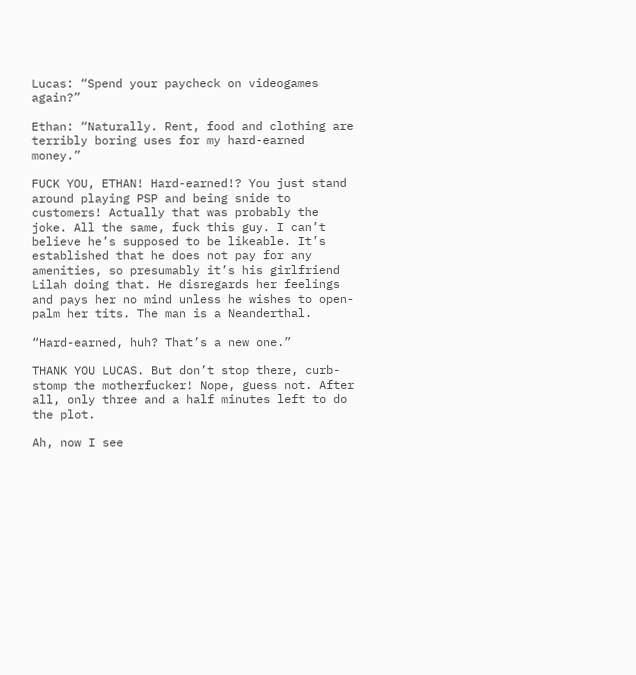Lucas: “Spend your paycheck on videogames again?”

Ethan: “Naturally. Rent, food and clothing are terribly boring uses for my hard-earned money.”

FUCK YOU, ETHAN! Hard-earned!? You just stand around playing PSP and being snide to customers! Actually that was probably the joke. All the same, fuck this guy. I can’t believe he’s supposed to be likeable. It’s established that he does not pay for any amenities, so presumably it’s his girlfriend Lilah doing that. He disregards her feelings and pays her no mind unless he wishes to open-palm her tits. The man is a Neanderthal.

“Hard-earned, huh? That’s a new one.”

THANK YOU LUCAS. But don’t stop there, curb-stomp the motherfucker! Nope, guess not. After all, only three and a half minutes left to do the plot.

Ah, now I see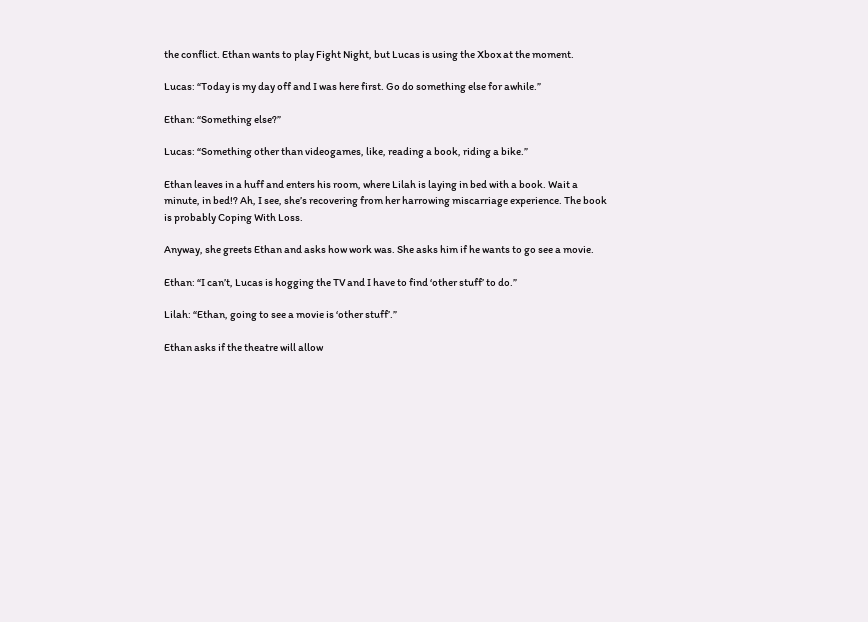the conflict. Ethan wants to play Fight Night, but Lucas is using the Xbox at the moment.

Lucas: “Today is my day off and I was here first. Go do something else for awhile.”

Ethan: “Something else?”

Lucas: “Something other than videogames, like, reading a book, riding a bike.”

Ethan leaves in a huff and enters his room, where Lilah is laying in bed with a book. Wait a minute, in bed!? Ah, I see, she’s recovering from her harrowing miscarriage experience. The book is probably Coping With Loss.

Anyway, she greets Ethan and asks how work was. She asks him if he wants to go see a movie.

Ethan: “I can’t, Lucas is hogging the TV and I have to find ‘other stuff’ to do.”

Lilah: “Ethan, going to see a movie is ‘other stuff’.”

Ethan asks if the theatre will allow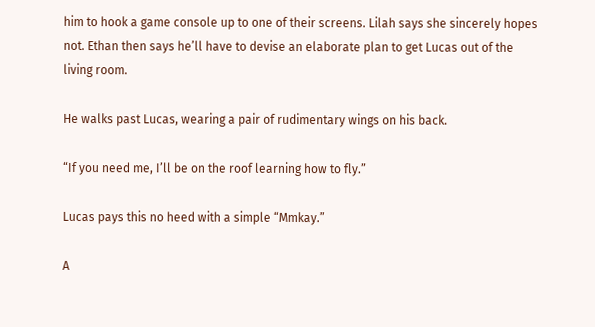him to hook a game console up to one of their screens. Lilah says she sincerely hopes not. Ethan then says he’ll have to devise an elaborate plan to get Lucas out of the living room.

He walks past Lucas, wearing a pair of rudimentary wings on his back.

“If you need me, I’ll be on the roof learning how to fly.”

Lucas pays this no heed with a simple “Mmkay.”

A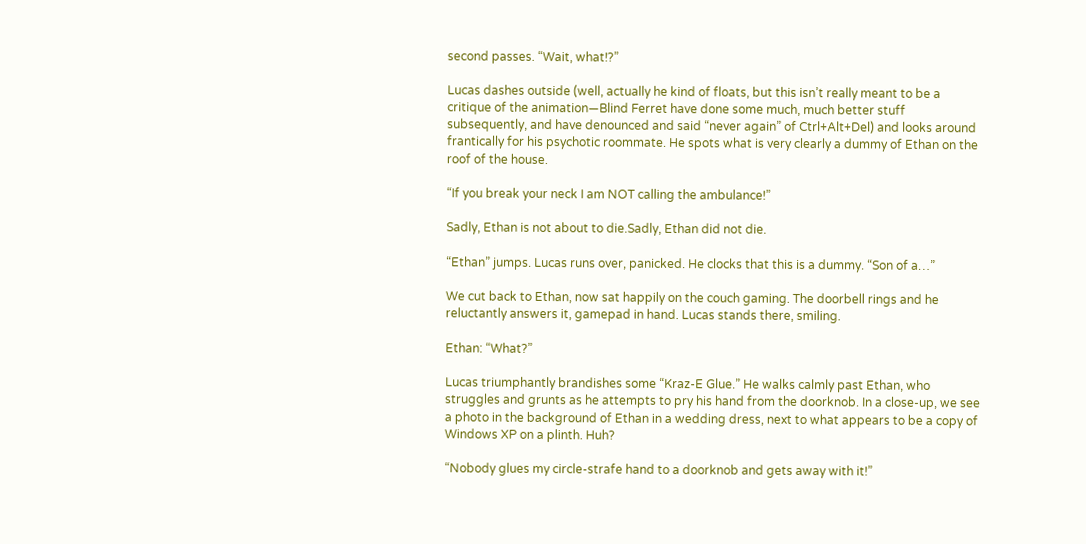second passes. “Wait, what!?”

Lucas dashes outside (well, actually he kind of floats, but this isn’t really meant to be a critique of the animation—Blind Ferret have done some much, much better stuff subsequently, and have denounced and said “never again” of Ctrl+Alt+Del) and looks around frantically for his psychotic roommate. He spots what is very clearly a dummy of Ethan on the roof of the house.

“If you break your neck I am NOT calling the ambulance!”

Sadly, Ethan is not about to die.Sadly, Ethan did not die.

“Ethan” jumps. Lucas runs over, panicked. He clocks that this is a dummy. “Son of a…”

We cut back to Ethan, now sat happily on the couch gaming. The doorbell rings and he reluctantly answers it, gamepad in hand. Lucas stands there, smiling.

Ethan: “What?”

Lucas triumphantly brandishes some “Kraz-E Glue.” He walks calmly past Ethan, who struggles and grunts as he attempts to pry his hand from the doorknob. In a close-up, we see a photo in the background of Ethan in a wedding dress, next to what appears to be a copy of Windows XP on a plinth. Huh?

“Nobody glues my circle-strafe hand to a doorknob and gets away with it!”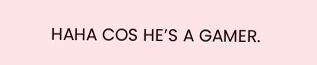HAHA COS HE’S A GAMER.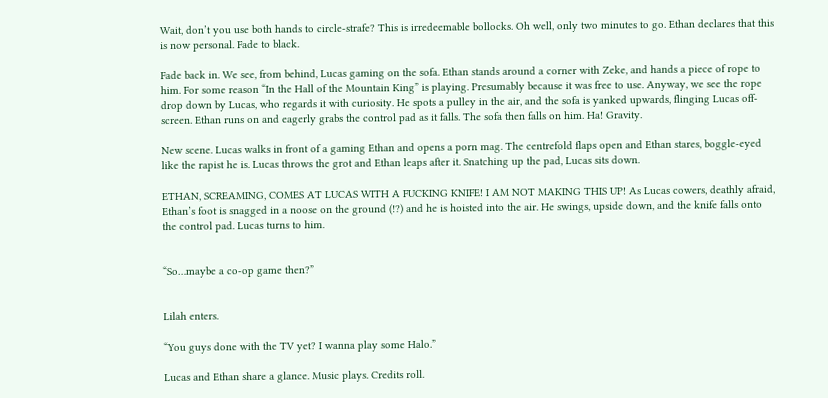Wait, don’t you use both hands to circle-strafe? This is irredeemable bollocks. Oh well, only two minutes to go. Ethan declares that this is now personal. Fade to black.

Fade back in. We see, from behind, Lucas gaming on the sofa. Ethan stands around a corner with Zeke, and hands a piece of rope to him. For some reason “In the Hall of the Mountain King” is playing. Presumably because it was free to use. Anyway, we see the rope drop down by Lucas, who regards it with curiosity. He spots a pulley in the air, and the sofa is yanked upwards, flinging Lucas off-screen. Ethan runs on and eagerly grabs the control pad as it falls. The sofa then falls on him. Ha! Gravity.

New scene. Lucas walks in front of a gaming Ethan and opens a porn mag. The centrefold flaps open and Ethan stares, boggle-eyed like the rapist he is. Lucas throws the grot and Ethan leaps after it. Snatching up the pad, Lucas sits down.

ETHAN, SCREAMING, COMES AT LUCAS WITH A FUCKING KNIFE! I AM NOT MAKING THIS UP! As Lucas cowers, deathly afraid, Ethan’s foot is snagged in a noose on the ground (!?) and he is hoisted into the air. He swings, upside down, and the knife falls onto the control pad. Lucas turns to him.


“So…maybe a co-op game then?”


Lilah enters.

“You guys done with the TV yet? I wanna play some Halo.”

Lucas and Ethan share a glance. Music plays. Credits roll.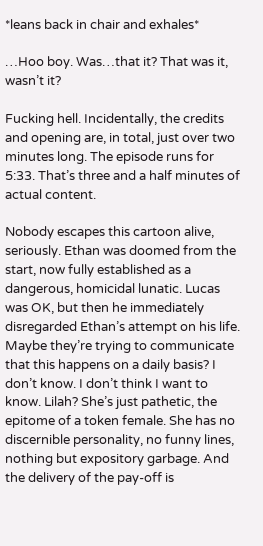*leans back in chair and exhales*

…Hoo boy. Was…that it? That was it, wasn’t it?

Fucking hell. Incidentally, the credits and opening are, in total, just over two minutes long. The episode runs for 5:33. That’s three and a half minutes of actual content.

Nobody escapes this cartoon alive, seriously. Ethan was doomed from the start, now fully established as a dangerous, homicidal lunatic. Lucas was OK, but then he immediately disregarded Ethan’s attempt on his life. Maybe they’re trying to communicate that this happens on a daily basis? I don’t know. I don’t think I want to know. Lilah? She’s just pathetic, the epitome of a token female. She has no discernible personality, no funny lines, nothing but expository garbage. And the delivery of the pay-off is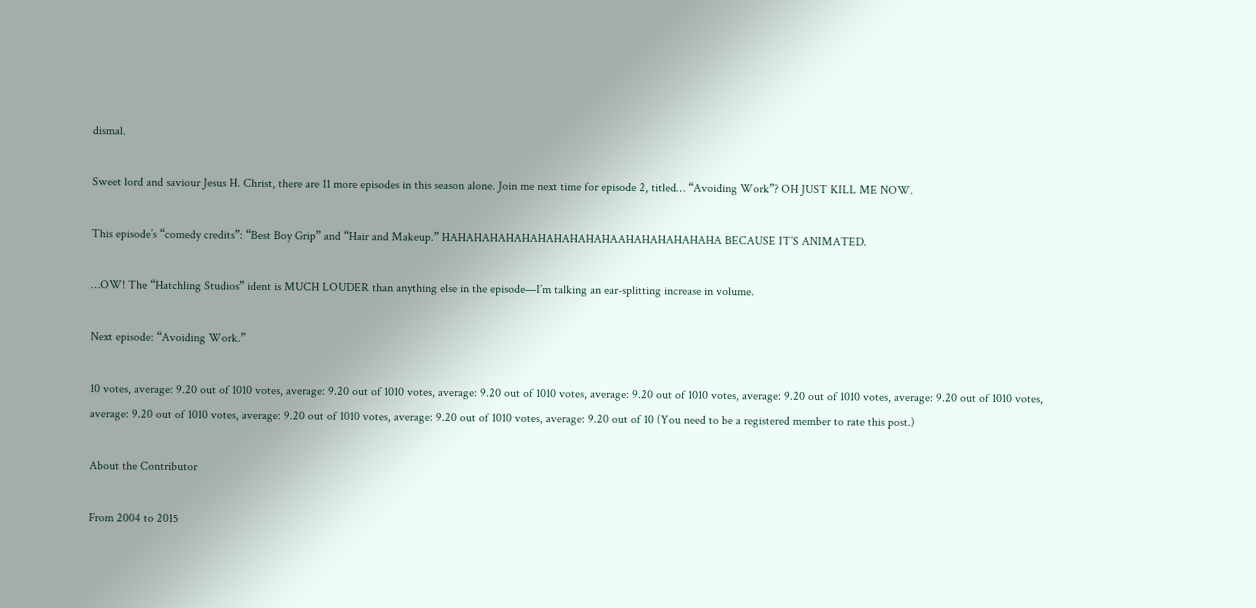dismal.

Sweet lord and saviour Jesus H. Christ, there are 11 more episodes in this season alone. Join me next time for episode 2, titled… “Avoiding Work”? OH JUST KILL ME NOW.

This episode’s “comedy credits”: “Best Boy Grip” and “Hair and Makeup.” HAHAHAHAHAHAHAHAHAHAHAAHAHAHAHAHAHA BECAUSE IT’S ANIMATED.

…OW! The “Hatchling Studios” ident is MUCH LOUDER than anything else in the episode—I’m talking an ear-splitting increase in volume.

Next episode: “Avoiding Work.”

10 votes, average: 9.20 out of 1010 votes, average: 9.20 out of 1010 votes, average: 9.20 out of 1010 votes, average: 9.20 out of 1010 votes, average: 9.20 out of 1010 votes, average: 9.20 out of 1010 votes, average: 9.20 out of 1010 votes, average: 9.20 out of 1010 votes, average: 9.20 out of 1010 votes, average: 9.20 out of 10 (You need to be a registered member to rate this post.)

About the Contributor

From 2004 to 2015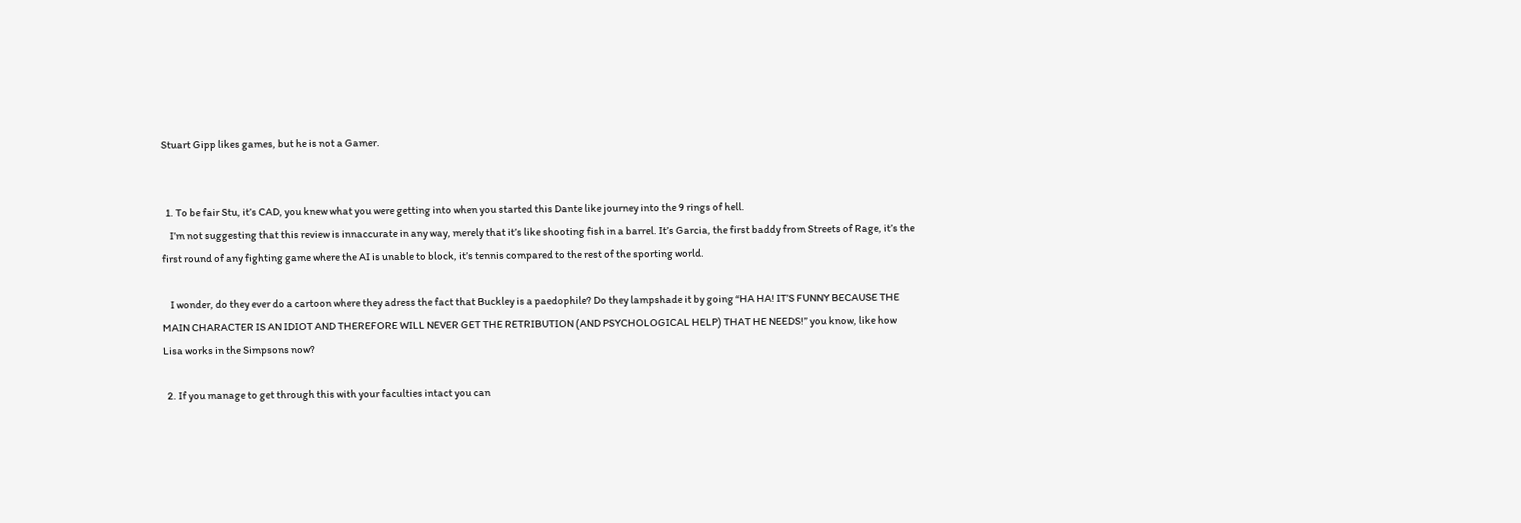Stuart Gipp likes games, but he is not a Gamer.


  1. To be fair Stu, it’s CAD, you knew what you were getting into when you started this Dante like journey into the 9 rings of hell.
    I’m not suggesting that this review is innaccurate in any way, merely that it’s like shooting fish in a barrel. It’s Garcia, the first baddy from Streets of Rage, it’s the first round of any fighting game where the AI is unable to block, it’s tennis compared to the rest of the sporting world.

    I wonder, do they ever do a cartoon where they adress the fact that Buckley is a paedophile? Do they lampshade it by going “HA HA! IT’S FUNNY BECAUSE THE MAIN CHARACTER IS AN IDIOT AND THEREFORE WILL NEVER GET THE RETRIBUTION (AND PSYCHOLOGICAL HELP) THAT HE NEEDS!” you know, like how Lisa works in the Simpsons now?

  2. If you manage to get through this with your faculties intact you can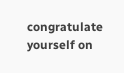congratulate yourself on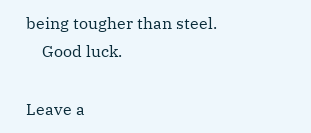being tougher than steel.
    Good luck.

Leave a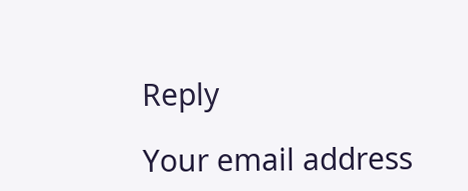Reply

Your email address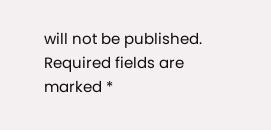will not be published. Required fields are marked *